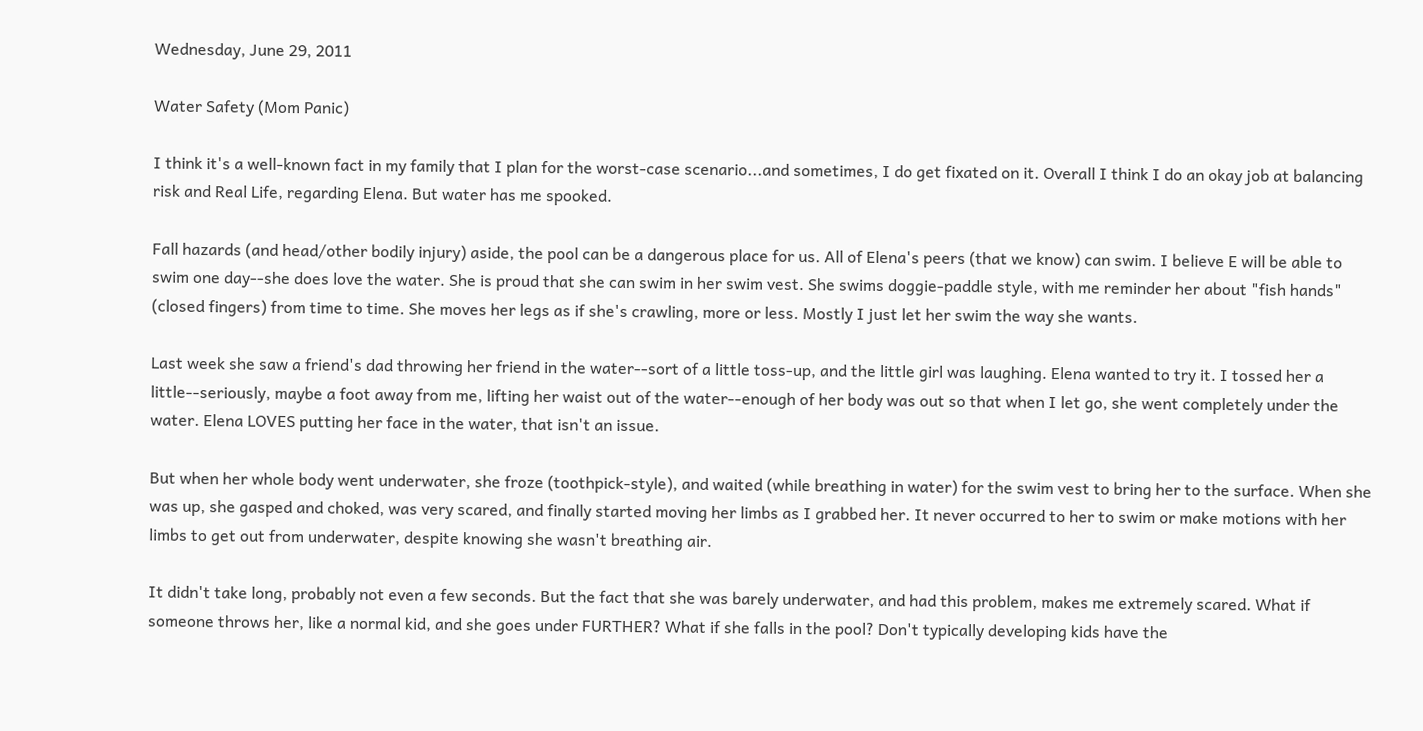Wednesday, June 29, 2011

Water Safety (Mom Panic)

I think it's a well-known fact in my family that I plan for the worst-case scenario...and sometimes, I do get fixated on it. Overall I think I do an okay job at balancing risk and Real Life, regarding Elena. But water has me spooked.

Fall hazards (and head/other bodily injury) aside, the pool can be a dangerous place for us. All of Elena's peers (that we know) can swim. I believe E will be able to swim one day--she does love the water. She is proud that she can swim in her swim vest. She swims doggie-paddle style, with me reminder her about "fish hands" (closed fingers) from time to time. She moves her legs as if she's crawling, more or less. Mostly I just let her swim the way she wants.

Last week she saw a friend's dad throwing her friend in the water--sort of a little toss-up, and the little girl was laughing. Elena wanted to try it. I tossed her a little--seriously, maybe a foot away from me, lifting her waist out of the water--enough of her body was out so that when I let go, she went completely under the water. Elena LOVES putting her face in the water, that isn't an issue.

But when her whole body went underwater, she froze (toothpick-style), and waited (while breathing in water) for the swim vest to bring her to the surface. When she was up, she gasped and choked, was very scared, and finally started moving her limbs as I grabbed her. It never occurred to her to swim or make motions with her limbs to get out from underwater, despite knowing she wasn't breathing air.

It didn't take long, probably not even a few seconds. But the fact that she was barely underwater, and had this problem, makes me extremely scared. What if someone throws her, like a normal kid, and she goes under FURTHER? What if she falls in the pool? Don't typically developing kids have the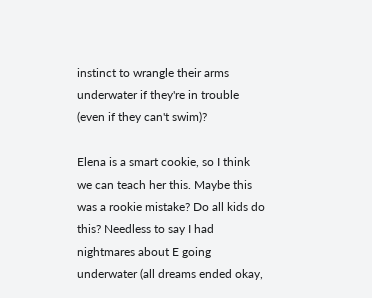instinct to wrangle their arms underwater if they're in trouble (even if they can't swim)?

Elena is a smart cookie, so I think we can teach her this. Maybe this was a rookie mistake? Do all kids do this? Needless to say I had nightmares about E going underwater (all dreams ended okay,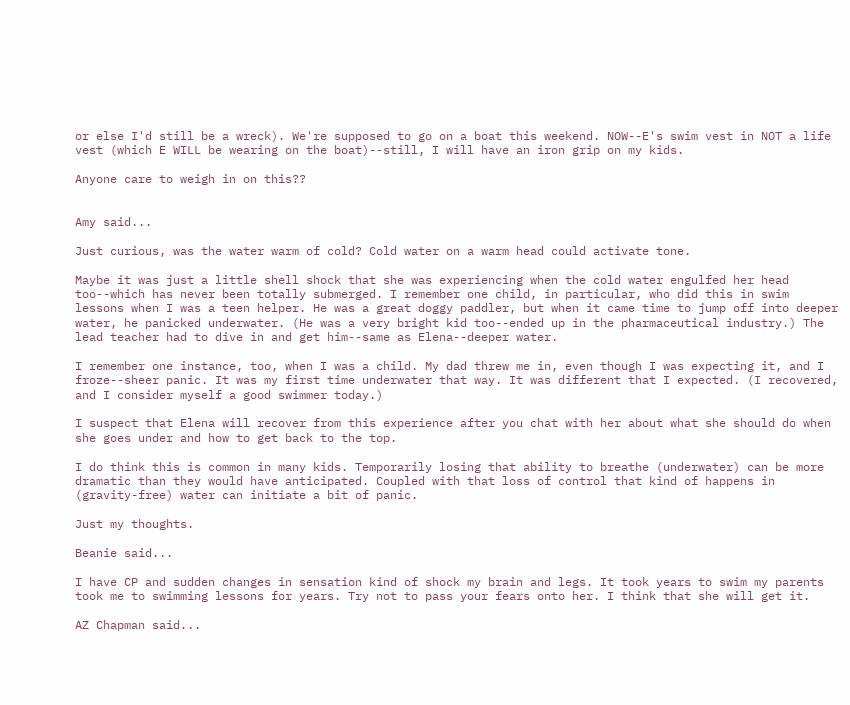or else I'd still be a wreck). We're supposed to go on a boat this weekend. NOW--E's swim vest in NOT a life vest (which E WILL be wearing on the boat)--still, I will have an iron grip on my kids.

Anyone care to weigh in on this??


Amy said...

Just curious, was the water warm of cold? Cold water on a warm head could activate tone.

Maybe it was just a little shell shock that she was experiencing when the cold water engulfed her head too--which has never been totally submerged. I remember one child, in particular, who did this in swim lessons when I was a teen helper. He was a great doggy paddler, but when it came time to jump off into deeper water, he panicked underwater. (He was a very bright kid too--ended up in the pharmaceutical industry.) The lead teacher had to dive in and get him--same as Elena--deeper water.

I remember one instance, too, when I was a child. My dad threw me in, even though I was expecting it, and I froze--sheer panic. It was my first time underwater that way. It was different that I expected. (I recovered, and I consider myself a good swimmer today.)

I suspect that Elena will recover from this experience after you chat with her about what she should do when she goes under and how to get back to the top.

I do think this is common in many kids. Temporarily losing that ability to breathe (underwater) can be more dramatic than they would have anticipated. Coupled with that loss of control that kind of happens in (gravity-free) water can initiate a bit of panic.

Just my thoughts.

Beanie said...

I have CP and sudden changes in sensation kind of shock my brain and legs. It took years to swim my parents took me to swimming lessons for years. Try not to pass your fears onto her. I think that she will get it.

AZ Chapman said...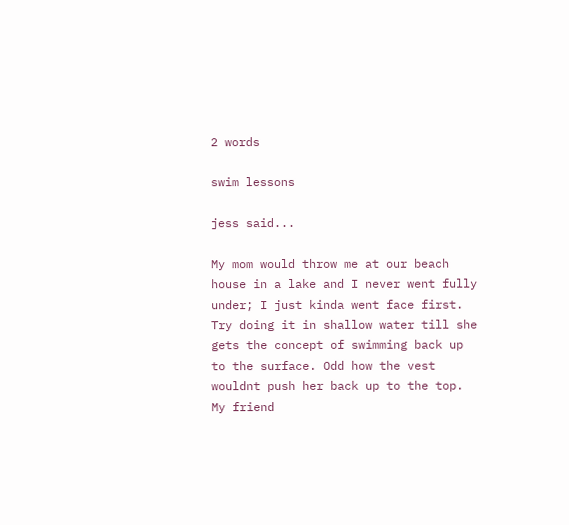2 words

swim lessons

jess said...

My mom would throw me at our beach house in a lake and I never went fully under; I just kinda went face first. Try doing it in shallow water till she gets the concept of swimming back up to the surface. Odd how the vest wouldnt push her back up to the top. My friend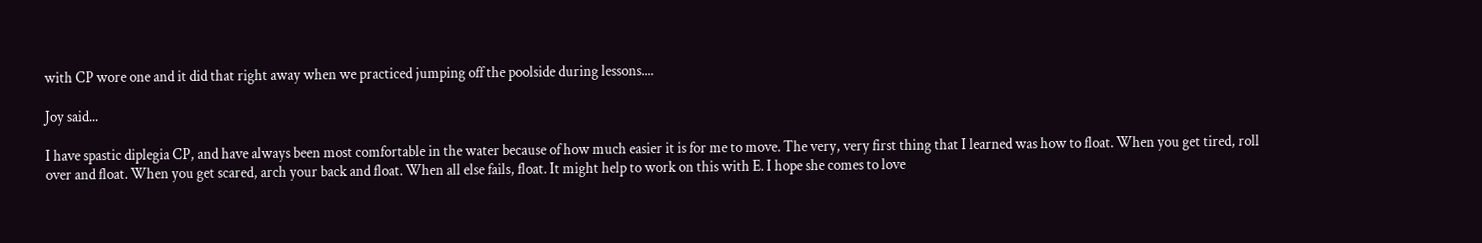with CP wore one and it did that right away when we practiced jumping off the poolside during lessons....

Joy said...

I have spastic diplegia CP, and have always been most comfortable in the water because of how much easier it is for me to move. The very, very first thing that I learned was how to float. When you get tired, roll over and float. When you get scared, arch your back and float. When all else fails, float. It might help to work on this with E. I hope she comes to love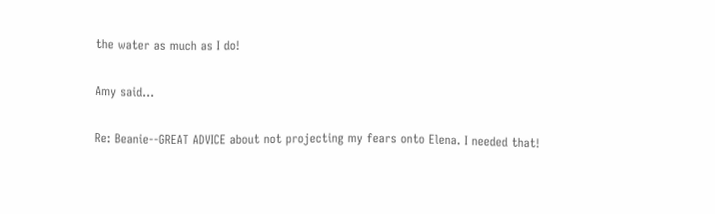the water as much as I do!

Amy said...

Re: Beanie--GREAT ADVICE about not projecting my fears onto Elena. I needed that!